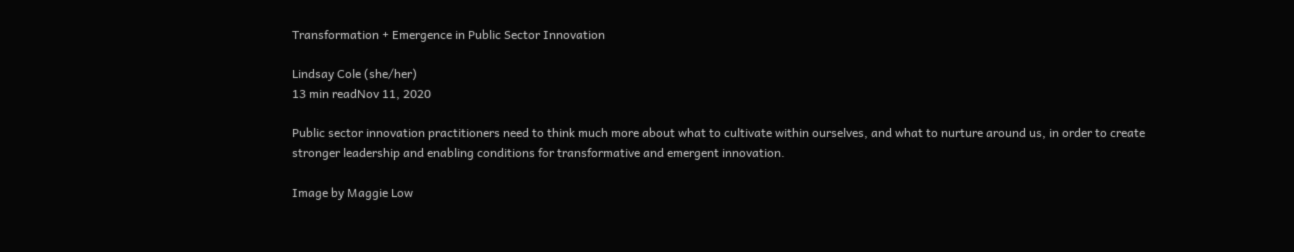Transformation + Emergence in Public Sector Innovation

Lindsay Cole (she/her)
13 min readNov 11, 2020

Public sector innovation practitioners need to think much more about what to cultivate within ourselves, and what to nurture around us, in order to create stronger leadership and enabling conditions for transformative and emergent innovation.

Image by Maggie Low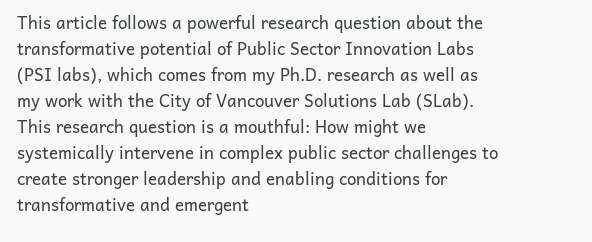This article follows a powerful research question about the transformative potential of Public Sector Innovation Labs (PSI labs), which comes from my Ph.D. research as well as my work with the City of Vancouver Solutions Lab (SLab). This research question is a mouthful: How might we systemically intervene in complex public sector challenges to create stronger leadership and enabling conditions for transformative and emergent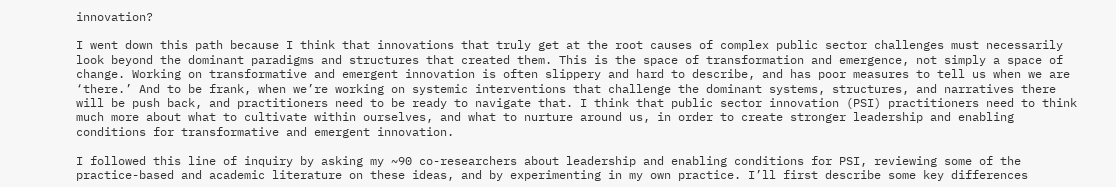innovation?

I went down this path because I think that innovations that truly get at the root causes of complex public sector challenges must necessarily look beyond the dominant paradigms and structures that created them. This is the space of transformation and emergence, not simply a space of change. Working on transformative and emergent innovation is often slippery and hard to describe, and has poor measures to tell us when we are ‘there.’ And to be frank, when we’re working on systemic interventions that challenge the dominant systems, structures, and narratives there will be push back, and practitioners need to be ready to navigate that. I think that public sector innovation (PSI) practitioners need to think much more about what to cultivate within ourselves, and what to nurture around us, in order to create stronger leadership and enabling conditions for transformative and emergent innovation.

I followed this line of inquiry by asking my ~90 co-researchers about leadership and enabling conditions for PSI, reviewing some of the practice-based and academic literature on these ideas, and by experimenting in my own practice. I’ll first describe some key differences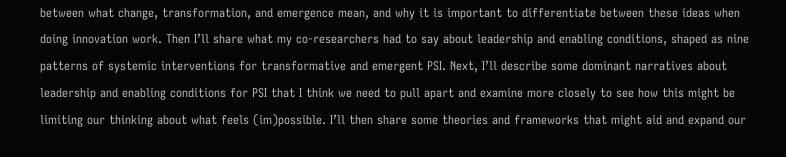between what change, transformation, and emergence mean, and why it is important to differentiate between these ideas when doing innovation work. Then I’ll share what my co-researchers had to say about leadership and enabling conditions, shaped as nine patterns of systemic interventions for transformative and emergent PSI. Next, I’ll describe some dominant narratives about leadership and enabling conditions for PSI that I think we need to pull apart and examine more closely to see how this might be limiting our thinking about what feels (im)possible. I’ll then share some theories and frameworks that might aid and expand our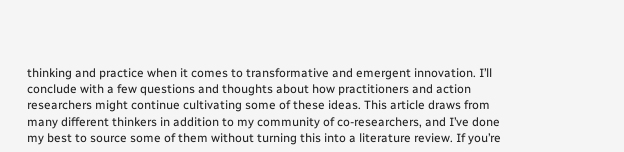thinking and practice when it comes to transformative and emergent innovation. I’ll conclude with a few questions and thoughts about how practitioners and action researchers might continue cultivating some of these ideas. This article draws from many different thinkers in addition to my community of co-researchers, and I’ve done my best to source some of them without turning this into a literature review. If you’re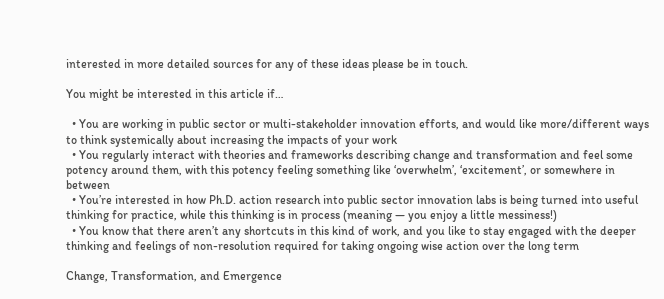interested in more detailed sources for any of these ideas please be in touch.

You might be interested in this article if…

  • You are working in public sector or multi-stakeholder innovation efforts, and would like more/different ways to think systemically about increasing the impacts of your work
  • You regularly interact with theories and frameworks describing change and transformation and feel some potency around them, with this potency feeling something like ‘overwhelm’, ‘excitement’, or somewhere in between
  • You’re interested in how Ph.D. action research into public sector innovation labs is being turned into useful thinking for practice, while this thinking is in process (meaning — you enjoy a little messiness!)
  • You know that there aren’t any shortcuts in this kind of work, and you like to stay engaged with the deeper thinking and feelings of non-resolution required for taking ongoing wise action over the long term

Change, Transformation, and Emergence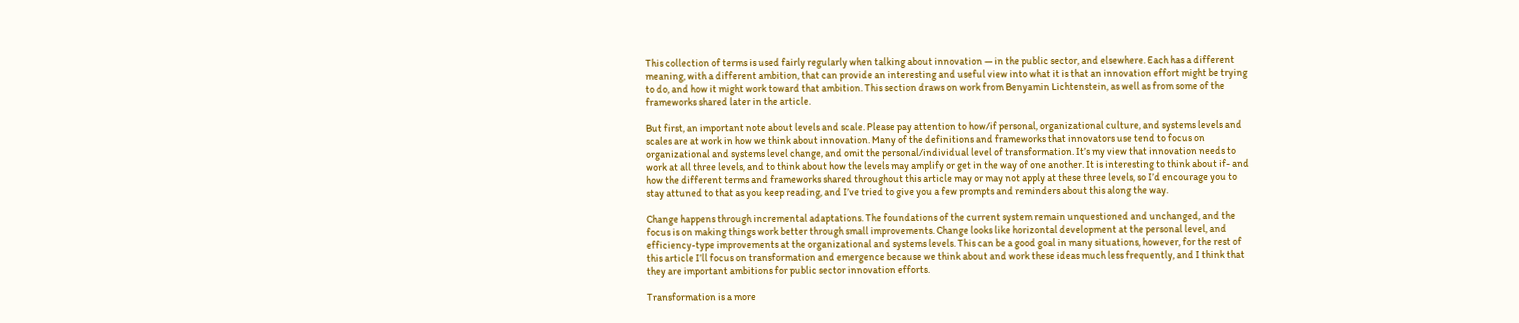This collection of terms is used fairly regularly when talking about innovation — in the public sector, and elsewhere. Each has a different meaning, with a different ambition, that can provide an interesting and useful view into what it is that an innovation effort might be trying to do, and how it might work toward that ambition. This section draws on work from Benyamin Lichtenstein, as well as from some of the frameworks shared later in the article.

But first, an important note about levels and scale. Please pay attention to how/if personal, organizational culture, and systems levels and scales are at work in how we think about innovation. Many of the definitions and frameworks that innovators use tend to focus on organizational and systems level change, and omit the personal/individual level of transformation. It’s my view that innovation needs to work at all three levels, and to think about how the levels may amplify or get in the way of one another. It is interesting to think about if- and how the different terms and frameworks shared throughout this article may or may not apply at these three levels, so I’d encourage you to stay attuned to that as you keep reading, and I’ve tried to give you a few prompts and reminders about this along the way.

Change happens through incremental adaptations. The foundations of the current system remain unquestioned and unchanged, and the focus is on making things work better through small improvements. Change looks like horizontal development at the personal level, and efficiency-type improvements at the organizational and systems levels. This can be a good goal in many situations, however, for the rest of this article I’ll focus on transformation and emergence because we think about and work these ideas much less frequently, and I think that they are important ambitions for public sector innovation efforts.

Transformation is a more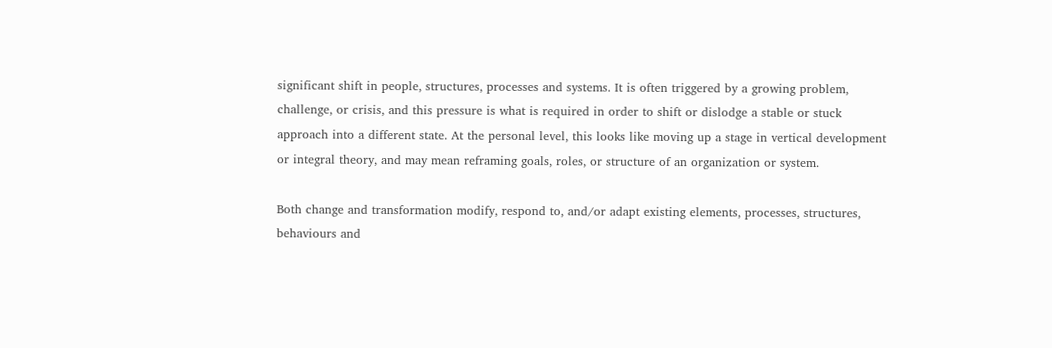significant shift in people, structures, processes and systems. It is often triggered by a growing problem, challenge, or crisis, and this pressure is what is required in order to shift or dislodge a stable or stuck approach into a different state. At the personal level, this looks like moving up a stage in vertical development or integral theory, and may mean reframing goals, roles, or structure of an organization or system.

Both change and transformation modify, respond to, and/or adapt existing elements, processes, structures, behaviours and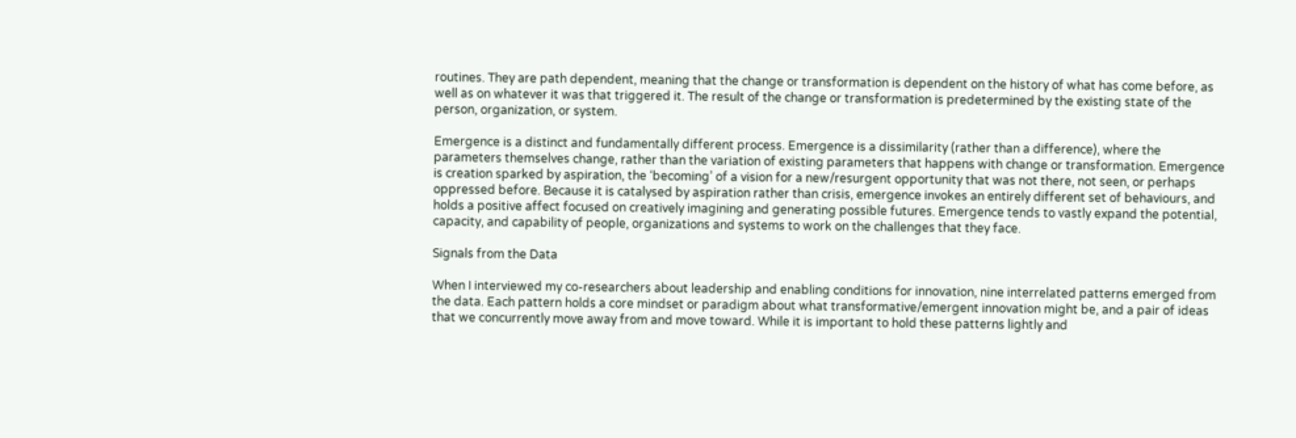routines. They are path dependent, meaning that the change or transformation is dependent on the history of what has come before, as well as on whatever it was that triggered it. The result of the change or transformation is predetermined by the existing state of the person, organization, or system.

Emergence is a distinct and fundamentally different process. Emergence is a dissimilarity (rather than a difference), where the parameters themselves change, rather than the variation of existing parameters that happens with change or transformation. Emergence is creation sparked by aspiration, the ‘becoming’ of a vision for a new/resurgent opportunity that was not there, not seen, or perhaps oppressed before. Because it is catalysed by aspiration rather than crisis, emergence invokes an entirely different set of behaviours, and holds a positive affect focused on creatively imagining and generating possible futures. Emergence tends to vastly expand the potential, capacity, and capability of people, organizations and systems to work on the challenges that they face.

Signals from the Data

When I interviewed my co-researchers about leadership and enabling conditions for innovation, nine interrelated patterns emerged from the data. Each pattern holds a core mindset or paradigm about what transformative/emergent innovation might be, and a pair of ideas that we concurrently move away from and move toward. While it is important to hold these patterns lightly and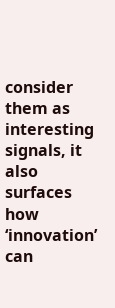consider them as interesting signals, it also surfaces how ‘innovation’ can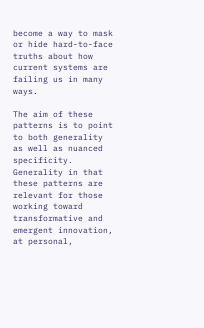become a way to mask or hide hard-to-face truths about how current systems are failing us in many ways.

The aim of these patterns is to point to both generality as well as nuanced specificity. Generality in that these patterns are relevant for those working toward transformative and emergent innovation, at personal,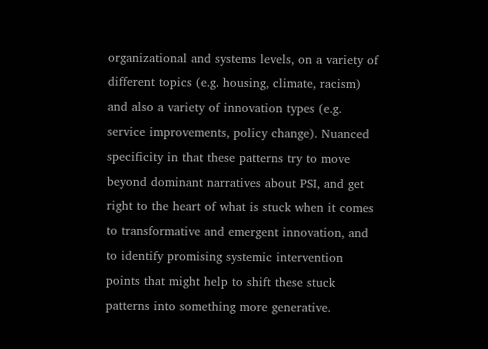organizational and systems levels, on a variety of different topics (e.g. housing, climate, racism) and also a variety of innovation types (e.g. service improvements, policy change). Nuanced specificity in that these patterns try to move beyond dominant narratives about PSI, and get right to the heart of what is stuck when it comes to transformative and emergent innovation, and to identify promising systemic intervention points that might help to shift these stuck patterns into something more generative.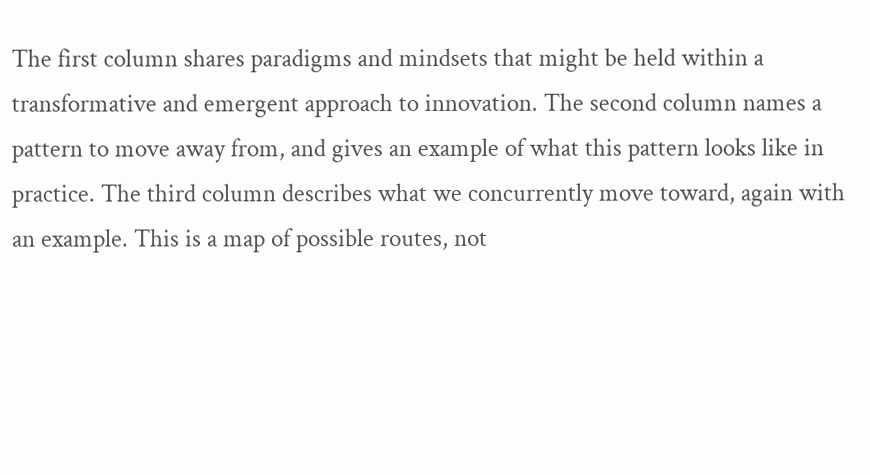The first column shares paradigms and mindsets that might be held within a transformative and emergent approach to innovation. The second column names a pattern to move away from, and gives an example of what this pattern looks like in practice. The third column describes what we concurrently move toward, again with an example. This is a map of possible routes, not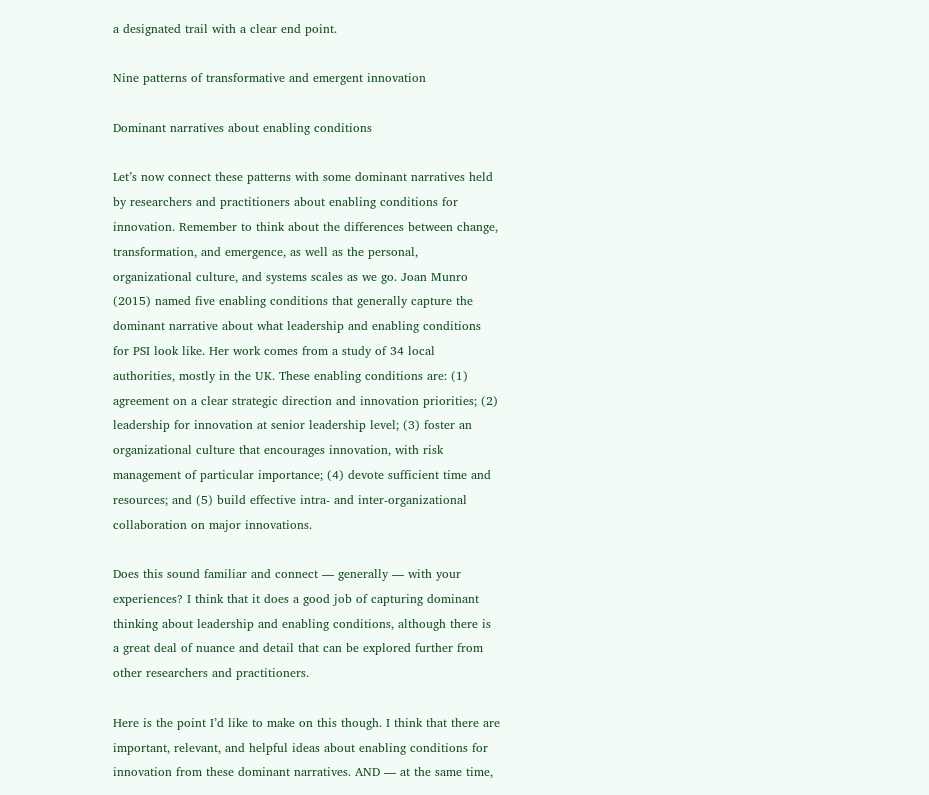a designated trail with a clear end point.

Nine patterns of transformative and emergent innovation

Dominant narratives about enabling conditions

Let’s now connect these patterns with some dominant narratives held by researchers and practitioners about enabling conditions for innovation. Remember to think about the differences between change, transformation, and emergence, as well as the personal, organizational culture, and systems scales as we go. Joan Munro (2015) named five enabling conditions that generally capture the dominant narrative about what leadership and enabling conditions for PSI look like. Her work comes from a study of 34 local authorities, mostly in the UK. These enabling conditions are: (1) agreement on a clear strategic direction and innovation priorities; (2) leadership for innovation at senior leadership level; (3) foster an organizational culture that encourages innovation, with risk management of particular importance; (4) devote sufficient time and resources; and (5) build effective intra- and inter-organizational collaboration on major innovations.

Does this sound familiar and connect — generally — with your experiences? I think that it does a good job of capturing dominant thinking about leadership and enabling conditions, although there is a great deal of nuance and detail that can be explored further from other researchers and practitioners.

Here is the point I’d like to make on this though. I think that there are important, relevant, and helpful ideas about enabling conditions for innovation from these dominant narratives. AND — at the same time,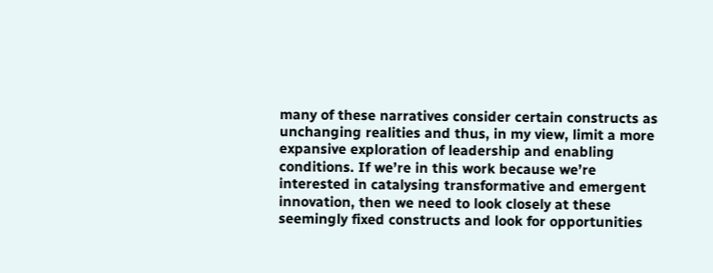many of these narratives consider certain constructs as unchanging realities and thus, in my view, limit a more expansive exploration of leadership and enabling conditions. If we’re in this work because we’re interested in catalysing transformative and emergent innovation, then we need to look closely at these seemingly fixed constructs and look for opportunities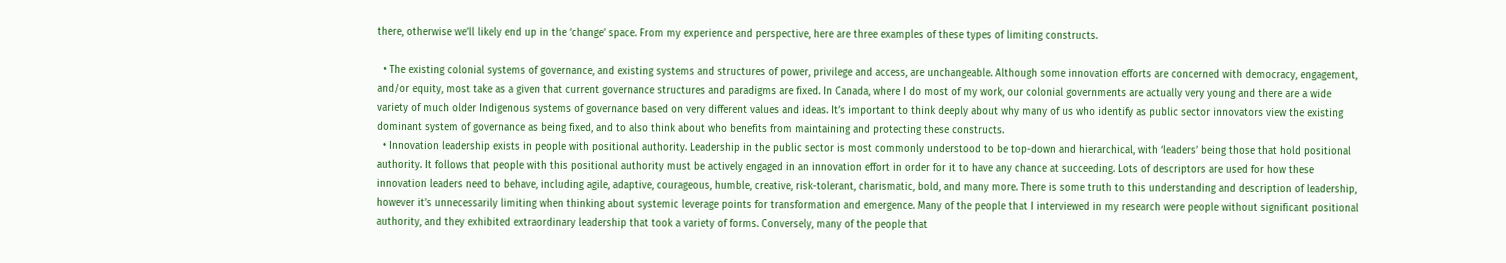there, otherwise we’ll likely end up in the ‘change’ space. From my experience and perspective, here are three examples of these types of limiting constructs.

  • The existing colonial systems of governance, and existing systems and structures of power, privilege and access, are unchangeable. Although some innovation efforts are concerned with democracy, engagement, and/or equity, most take as a given that current governance structures and paradigms are fixed. In Canada, where I do most of my work, our colonial governments are actually very young and there are a wide variety of much older Indigenous systems of governance based on very different values and ideas. It’s important to think deeply about why many of us who identify as public sector innovators view the existing dominant system of governance as being fixed, and to also think about who benefits from maintaining and protecting these constructs.
  • Innovation leadership exists in people with positional authority. Leadership in the public sector is most commonly understood to be top-down and hierarchical, with ‘leaders’ being those that hold positional authority. It follows that people with this positional authority must be actively engaged in an innovation effort in order for it to have any chance at succeeding. Lots of descriptors are used for how these innovation leaders need to behave, including agile, adaptive, courageous, humble, creative, risk-tolerant, charismatic, bold, and many more. There is some truth to this understanding and description of leadership, however it’s unnecessarily limiting when thinking about systemic leverage points for transformation and emergence. Many of the people that I interviewed in my research were people without significant positional authority, and they exhibited extraordinary leadership that took a variety of forms. Conversely, many of the people that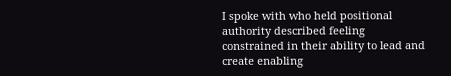I spoke with who held positional authority described feeling constrained in their ability to lead and create enabling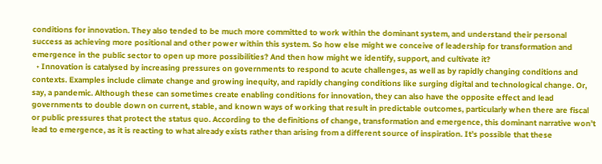conditions for innovation. They also tended to be much more committed to work within the dominant system, and understand their personal success as achieving more positional and other power within this system. So how else might we conceive of leadership for transformation and emergence in the public sector to open up more possibilities? And then how might we identify, support, and cultivate it?
  • Innovation is catalysed by increasing pressures on governments to respond to acute challenges, as well as by rapidly changing conditions and contexts. Examples include climate change and growing inequity, and rapidly changing conditions like surging digital and technological change. Or, say, a pandemic. Although these can sometimes create enabling conditions for innovation, they can also have the opposite effect and lead governments to double down on current, stable, and known ways of working that result in predictable outcomes, particularly when there are fiscal or public pressures that protect the status quo. According to the definitions of change, transformation and emergence, this dominant narrative won’t lead to emergence, as it is reacting to what already exists rather than arising from a different source of inspiration. It’s possible that these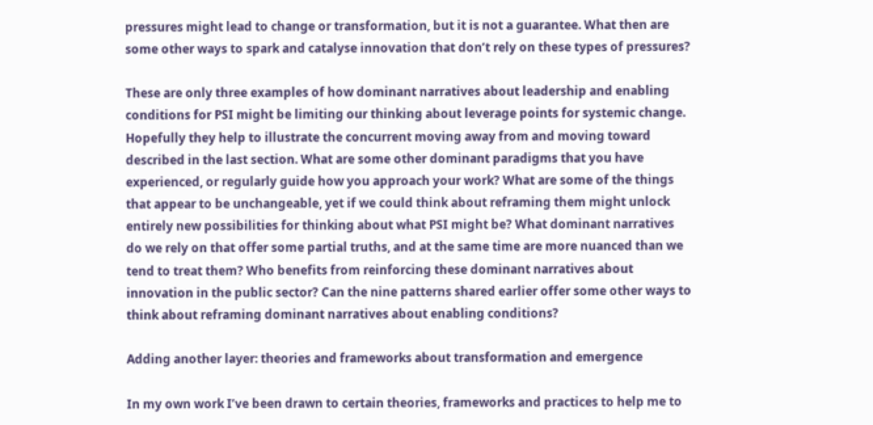pressures might lead to change or transformation, but it is not a guarantee. What then are some other ways to spark and catalyse innovation that don’t rely on these types of pressures?

These are only three examples of how dominant narratives about leadership and enabling conditions for PSI might be limiting our thinking about leverage points for systemic change. Hopefully they help to illustrate the concurrent moving away from and moving toward described in the last section. What are some other dominant paradigms that you have experienced, or regularly guide how you approach your work? What are some of the things that appear to be unchangeable, yet if we could think about reframing them might unlock entirely new possibilities for thinking about what PSI might be? What dominant narratives do we rely on that offer some partial truths, and at the same time are more nuanced than we tend to treat them? Who benefits from reinforcing these dominant narratives about innovation in the public sector? Can the nine patterns shared earlier offer some other ways to think about reframing dominant narratives about enabling conditions?

Adding another layer: theories and frameworks about transformation and emergence

In my own work I’ve been drawn to certain theories, frameworks and practices to help me to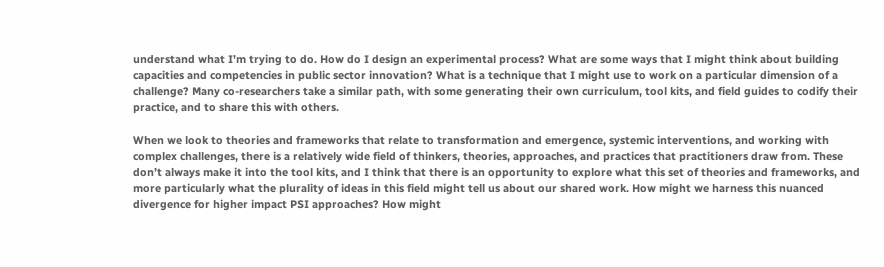understand what I’m trying to do. How do I design an experimental process? What are some ways that I might think about building capacities and competencies in public sector innovation? What is a technique that I might use to work on a particular dimension of a challenge? Many co-researchers take a similar path, with some generating their own curriculum, tool kits, and field guides to codify their practice, and to share this with others.

When we look to theories and frameworks that relate to transformation and emergence, systemic interventions, and working with complex challenges, there is a relatively wide field of thinkers, theories, approaches, and practices that practitioners draw from. These don’t always make it into the tool kits, and I think that there is an opportunity to explore what this set of theories and frameworks, and more particularly what the plurality of ideas in this field might tell us about our shared work. How might we harness this nuanced divergence for higher impact PSI approaches? How might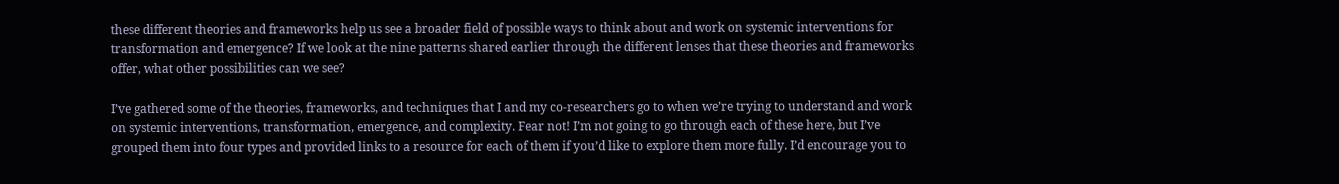these different theories and frameworks help us see a broader field of possible ways to think about and work on systemic interventions for transformation and emergence? If we look at the nine patterns shared earlier through the different lenses that these theories and frameworks offer, what other possibilities can we see?

I’ve gathered some of the theories, frameworks, and techniques that I and my co-researchers go to when we’re trying to understand and work on systemic interventions, transformation, emergence, and complexity. Fear not! I’m not going to go through each of these here, but I’ve grouped them into four types and provided links to a resource for each of them if you’d like to explore them more fully. I’d encourage you to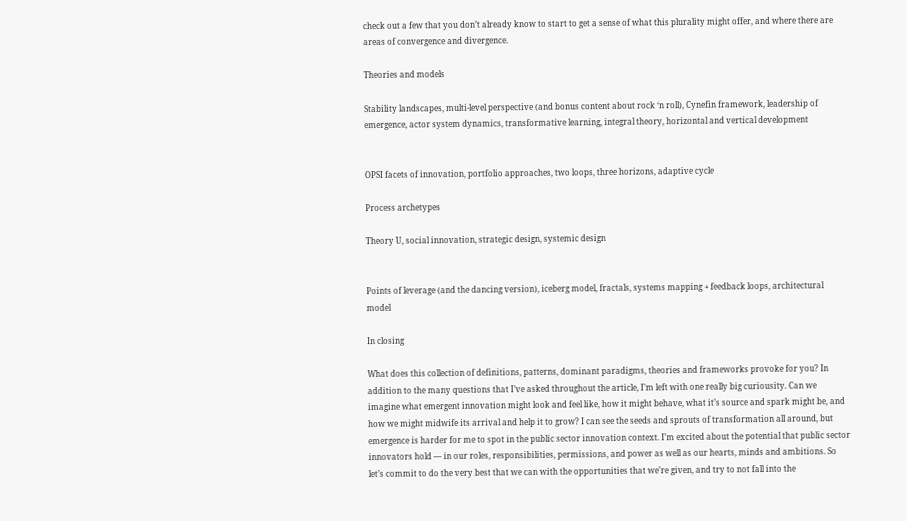check out a few that you don’t already know to start to get a sense of what this plurality might offer, and where there are areas of convergence and divergence.

Theories and models

Stability landscapes, multi-level perspective (and bonus content about rock ‘n roll), Cynefin framework, leadership of emergence, actor system dynamics, transformative learning, integral theory, horizontal and vertical development


OPSI facets of innovation, portfolio approaches, two loops, three horizons, adaptive cycle

Process archetypes

Theory U, social innovation, strategic design, systemic design


Points of leverage (and the dancing version), iceberg model, fractals, systems mapping + feedback loops, architectural model

In closing

What does this collection of definitions, patterns, dominant paradigms, theories and frameworks provoke for you? In addition to the many questions that I’ve asked throughout the article, I’m left with one really big curiousity. Can we imagine what emergent innovation might look and feel like, how it might behave, what it’s source and spark might be, and how we might midwife its arrival and help it to grow? I can see the seeds and sprouts of transformation all around, but emergence is harder for me to spot in the public sector innovation context. I’m excited about the potential that public sector innovators hold — in our roles, responsibilities, permissions, and power as well as our hearts, minds and ambitions. So let’s commit to do the very best that we can with the opportunities that we’re given, and try to not fall into the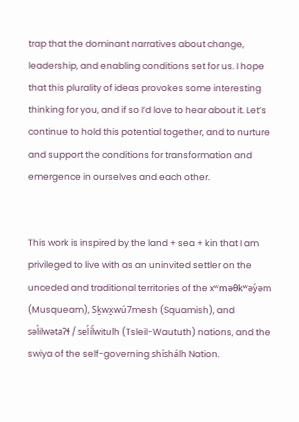trap that the dominant narratives about change, leadership, and enabling conditions set for us. I hope that this plurality of ideas provokes some interesting thinking for you, and if so I’d love to hear about it. Let’s continue to hold this potential together, and to nurture and support the conditions for transformation and emergence in ourselves and each other.


This work is inspired by the land + sea + kin that I am privileged to live with as an uninvited settler on the unceded and traditional territories of the xʷməθkʷəy̓əm (Musqueam), Sḵwx̱wú7mesh (Squamish), and səl̓ilwətaɁɬ / sel̓íl̓witulh (Tsleil-Waututh) nations, and the swiya of the self-governing shíshálh Nation.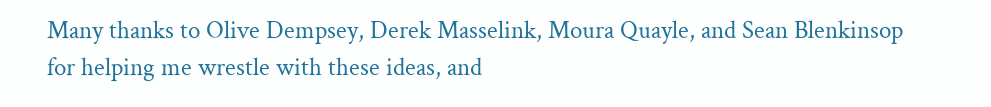Many thanks to Olive Dempsey, Derek Masselink, Moura Quayle, and Sean Blenkinsop for helping me wrestle with these ideas, and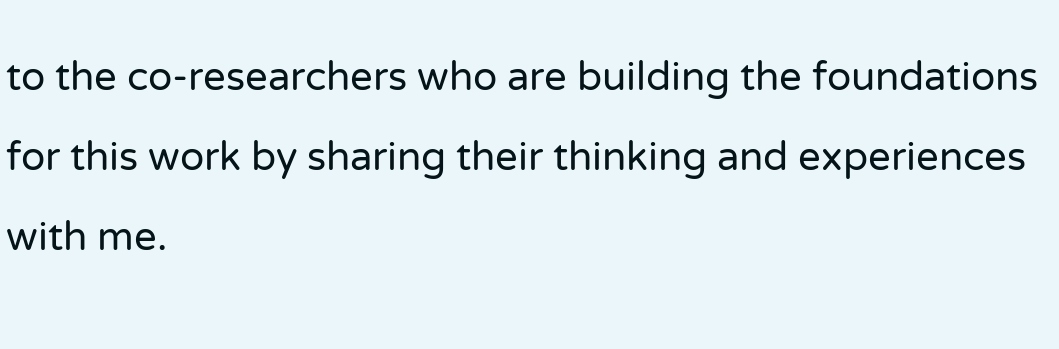to the co-researchers who are building the foundations for this work by sharing their thinking and experiences with me.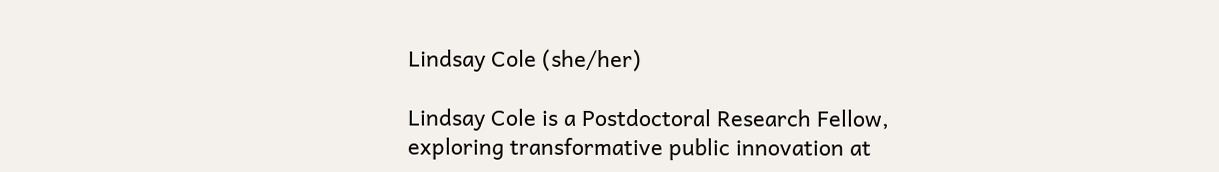Lindsay Cole (she/her)

Lindsay Cole is a Postdoctoral Research Fellow, exploring transformative public innovation at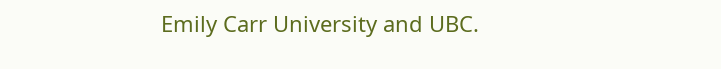Emily Carr University and UBC.